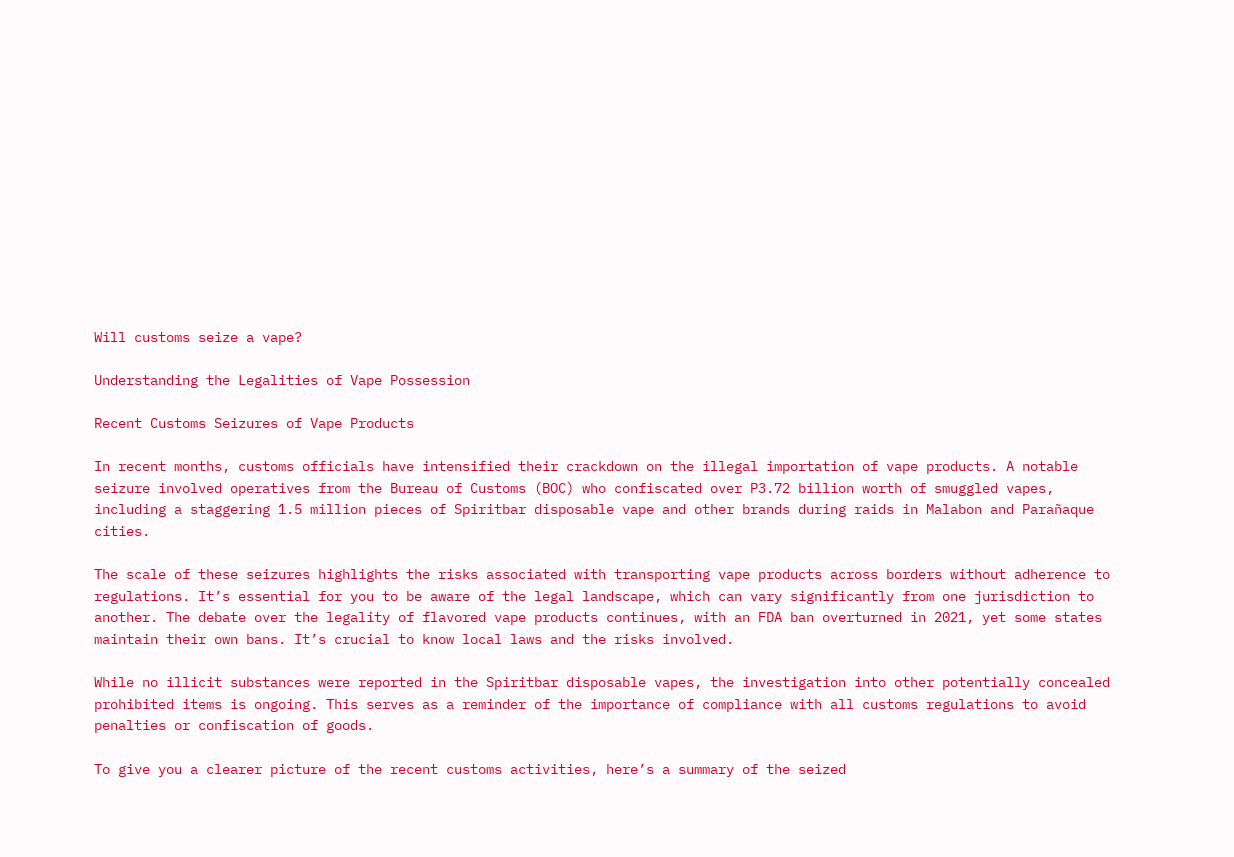Will customs seize a vape?

Understanding the Legalities of Vape Possession

Recent Customs Seizures of Vape Products

In recent months, customs officials have intensified their crackdown on the illegal importation of vape products. A notable seizure involved operatives from the Bureau of Customs (BOC) who confiscated over P3.72 billion worth of smuggled vapes, including a staggering 1.5 million pieces of Spiritbar disposable vape and other brands during raids in Malabon and Parañaque cities.

The scale of these seizures highlights the risks associated with transporting vape products across borders without adherence to regulations. It’s essential for you to be aware of the legal landscape, which can vary significantly from one jurisdiction to another. The debate over the legality of flavored vape products continues, with an FDA ban overturned in 2021, yet some states maintain their own bans. It’s crucial to know local laws and the risks involved.

While no illicit substances were reported in the Spiritbar disposable vapes, the investigation into other potentially concealed prohibited items is ongoing. This serves as a reminder of the importance of compliance with all customs regulations to avoid penalties or confiscation of goods.

To give you a clearer picture of the recent customs activities, here’s a summary of the seized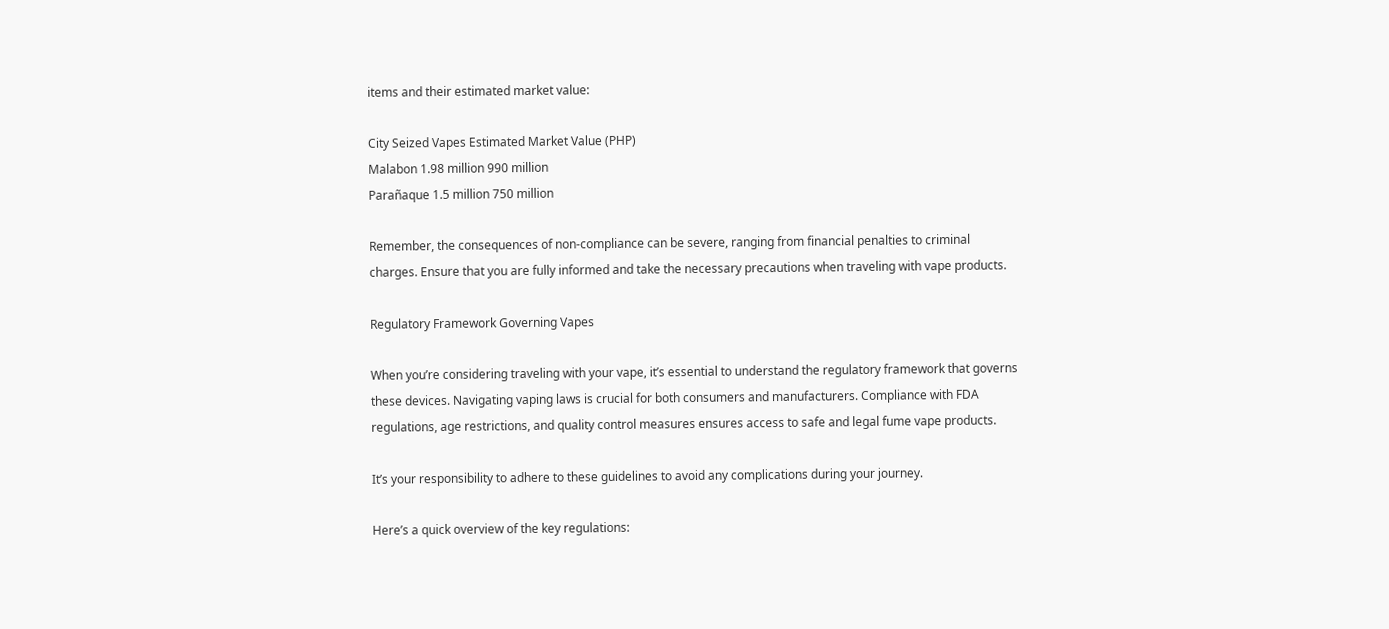items and their estimated market value:

City Seized Vapes Estimated Market Value (PHP)
Malabon 1.98 million 990 million
Parañaque 1.5 million 750 million

Remember, the consequences of non-compliance can be severe, ranging from financial penalties to criminal charges. Ensure that you are fully informed and take the necessary precautions when traveling with vape products.

Regulatory Framework Governing Vapes

When you’re considering traveling with your vape, it’s essential to understand the regulatory framework that governs these devices. Navigating vaping laws is crucial for both consumers and manufacturers. Compliance with FDA regulations, age restrictions, and quality control measures ensures access to safe and legal fume vape products.

It’s your responsibility to adhere to these guidelines to avoid any complications during your journey.

Here’s a quick overview of the key regulations: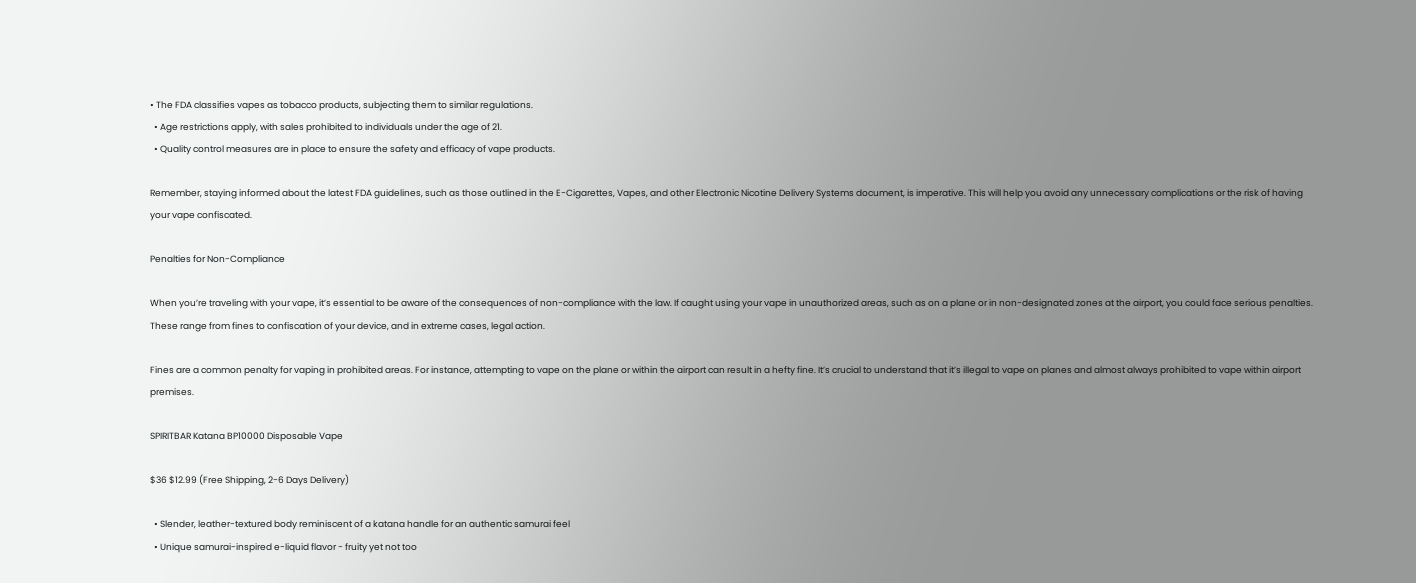• The FDA classifies vapes as tobacco products, subjecting them to similar regulations.
  • Age restrictions apply, with sales prohibited to individuals under the age of 21.
  • Quality control measures are in place to ensure the safety and efficacy of vape products.

Remember, staying informed about the latest FDA guidelines, such as those outlined in the E-Cigarettes, Vapes, and other Electronic Nicotine Delivery Systems document, is imperative. This will help you avoid any unnecessary complications or the risk of having your vape confiscated.

Penalties for Non-Compliance

When you’re traveling with your vape, it’s essential to be aware of the consequences of non-compliance with the law. If caught using your vape in unauthorized areas, such as on a plane or in non-designated zones at the airport, you could face serious penalties. These range from fines to confiscation of your device, and in extreme cases, legal action.

Fines are a common penalty for vaping in prohibited areas. For instance, attempting to vape on the plane or within the airport can result in a hefty fine. It’s crucial to understand that it’s illegal to vape on planes and almost always prohibited to vape within airport premises.

SPIRITBAR Katana BP10000 Disposable Vape

$36 $12.99 (Free Shipping, 2-6 Days Delivery)

  • Slender, leather-textured body reminiscent of a katana handle for an authentic samurai feel
  • Unique samurai-inspired e-liquid flavor - fruity yet not too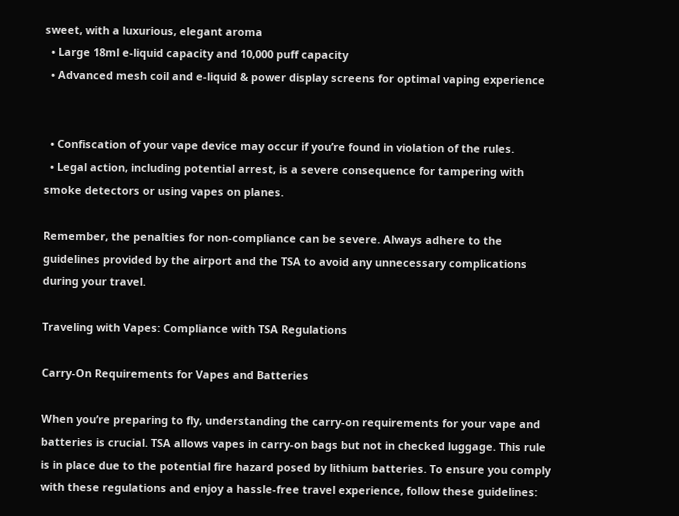sweet, with a luxurious, elegant aroma
  • Large 18ml e-liquid capacity and 10,000 puff capacity
  • Advanced mesh coil and e-liquid & power display screens for optimal vaping experience


  • Confiscation of your vape device may occur if you’re found in violation of the rules.
  • Legal action, including potential arrest, is a severe consequence for tampering with smoke detectors or using vapes on planes.

Remember, the penalties for non-compliance can be severe. Always adhere to the guidelines provided by the airport and the TSA to avoid any unnecessary complications during your travel.

Traveling with Vapes: Compliance with TSA Regulations

Carry-On Requirements for Vapes and Batteries

When you’re preparing to fly, understanding the carry-on requirements for your vape and batteries is crucial. TSA allows vapes in carry-on bags but not in checked luggage. This rule is in place due to the potential fire hazard posed by lithium batteries. To ensure you comply with these regulations and enjoy a hassle-free travel experience, follow these guidelines: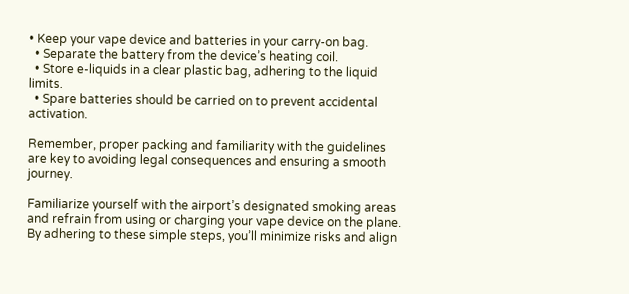• Keep your vape device and batteries in your carry-on bag.
  • Separate the battery from the device’s heating coil.
  • Store e-liquids in a clear plastic bag, adhering to the liquid limits.
  • Spare batteries should be carried on to prevent accidental activation.

Remember, proper packing and familiarity with the guidelines are key to avoiding legal consequences and ensuring a smooth journey.

Familiarize yourself with the airport’s designated smoking areas and refrain from using or charging your vape device on the plane. By adhering to these simple steps, you’ll minimize risks and align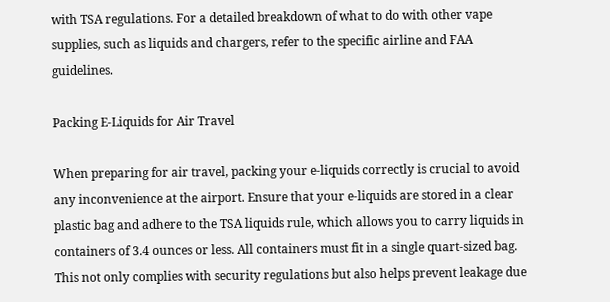with TSA regulations. For a detailed breakdown of what to do with other vape supplies, such as liquids and chargers, refer to the specific airline and FAA guidelines.

Packing E-Liquids for Air Travel

When preparing for air travel, packing your e-liquids correctly is crucial to avoid any inconvenience at the airport. Ensure that your e-liquids are stored in a clear plastic bag and adhere to the TSA liquids rule, which allows you to carry liquids in containers of 3.4 ounces or less. All containers must fit in a single quart-sized bag. This not only complies with security regulations but also helps prevent leakage due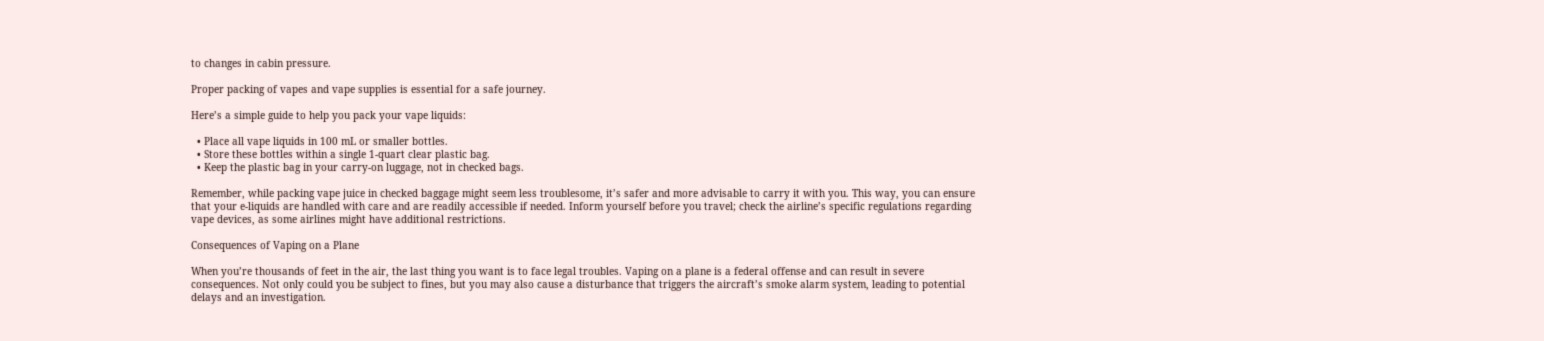to changes in cabin pressure.

Proper packing of vapes and vape supplies is essential for a safe journey.

Here’s a simple guide to help you pack your vape liquids:

  • Place all vape liquids in 100 mL or smaller bottles.
  • Store these bottles within a single 1-quart clear plastic bag.
  • Keep the plastic bag in your carry-on luggage, not in checked bags.

Remember, while packing vape juice in checked baggage might seem less troublesome, it’s safer and more advisable to carry it with you. This way, you can ensure that your e-liquids are handled with care and are readily accessible if needed. Inform yourself before you travel; check the airline’s specific regulations regarding vape devices, as some airlines might have additional restrictions.

Consequences of Vaping on a Plane

When you’re thousands of feet in the air, the last thing you want is to face legal troubles. Vaping on a plane is a federal offense and can result in severe consequences. Not only could you be subject to fines, but you may also cause a disturbance that triggers the aircraft’s smoke alarm system, leading to potential delays and an investigation.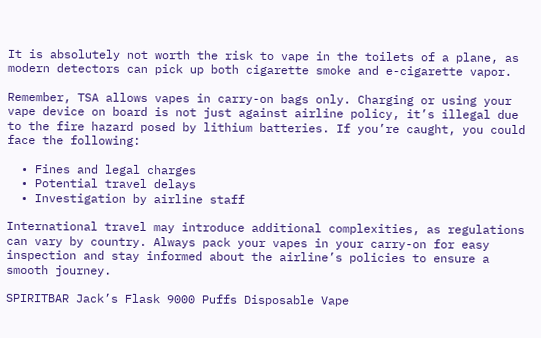It is absolutely not worth the risk to vape in the toilets of a plane, as modern detectors can pick up both cigarette smoke and e-cigarette vapor.

Remember, TSA allows vapes in carry-on bags only. Charging or using your vape device on board is not just against airline policy, it’s illegal due to the fire hazard posed by lithium batteries. If you’re caught, you could face the following:

  • Fines and legal charges
  • Potential travel delays
  • Investigation by airline staff

International travel may introduce additional complexities, as regulations can vary by country. Always pack your vapes in your carry-on for easy inspection and stay informed about the airline’s policies to ensure a smooth journey.

SPIRITBAR Jack’s Flask 9000 Puffs Disposable Vape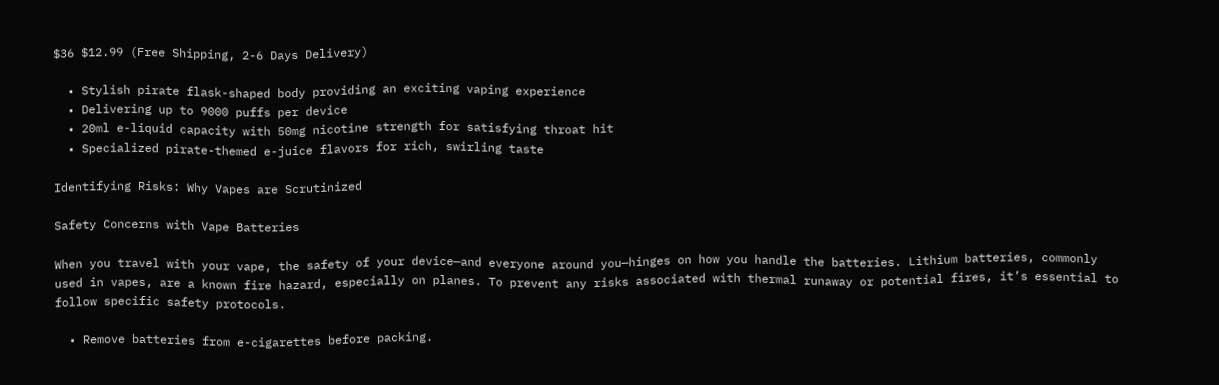$36 $12.99 (Free Shipping, 2-6 Days Delivery)

  • Stylish pirate flask-shaped body providing an exciting vaping experience
  • Delivering up to 9000 puffs per device
  • 20ml e-liquid capacity with 50mg nicotine strength for satisfying throat hit
  • Specialized pirate-themed e-juice flavors for rich, swirling taste

Identifying Risks: Why Vapes are Scrutinized

Safety Concerns with Vape Batteries

When you travel with your vape, the safety of your device—and everyone around you—hinges on how you handle the batteries. Lithium batteries, commonly used in vapes, are a known fire hazard, especially on planes. To prevent any risks associated with thermal runaway or potential fires, it’s essential to follow specific safety protocols.

  • Remove batteries from e-cigarettes before packing.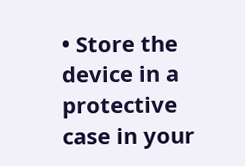• Store the device in a protective case in your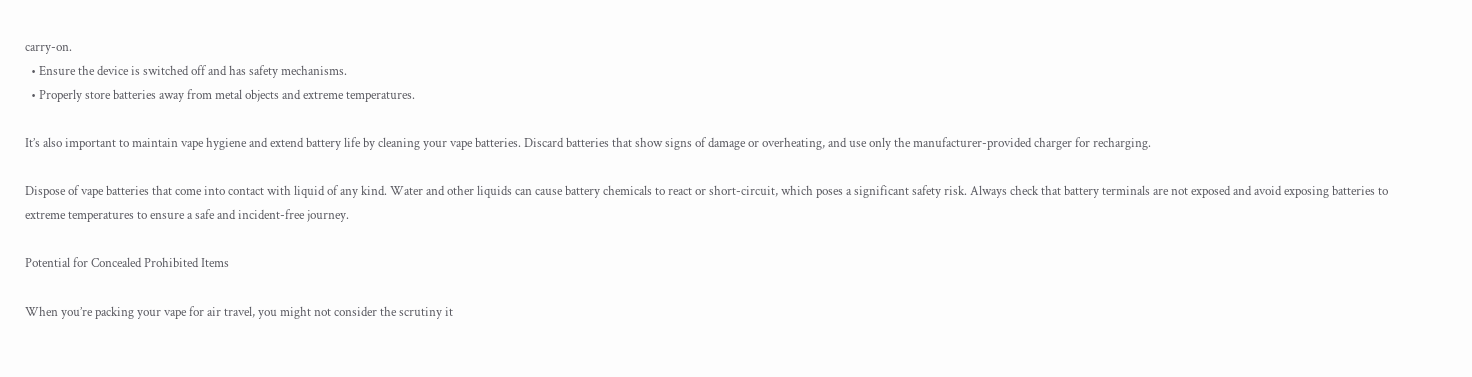carry-on.
  • Ensure the device is switched off and has safety mechanisms.
  • Properly store batteries away from metal objects and extreme temperatures.

It’s also important to maintain vape hygiene and extend battery life by cleaning your vape batteries. Discard batteries that show signs of damage or overheating, and use only the manufacturer-provided charger for recharging.

Dispose of vape batteries that come into contact with liquid of any kind. Water and other liquids can cause battery chemicals to react or short-circuit, which poses a significant safety risk. Always check that battery terminals are not exposed and avoid exposing batteries to extreme temperatures to ensure a safe and incident-free journey.

Potential for Concealed Prohibited Items

When you’re packing your vape for air travel, you might not consider the scrutiny it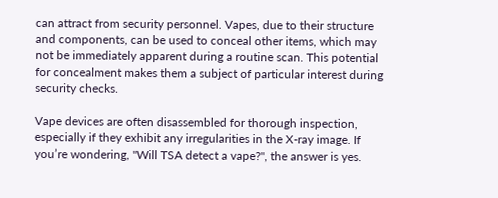can attract from security personnel. Vapes, due to their structure and components, can be used to conceal other items, which may not be immediately apparent during a routine scan. This potential for concealment makes them a subject of particular interest during security checks.

Vape devices are often disassembled for thorough inspection, especially if they exhibit any irregularities in the X-ray image. If you’re wondering, "Will TSA detect a vape?", the answer is yes.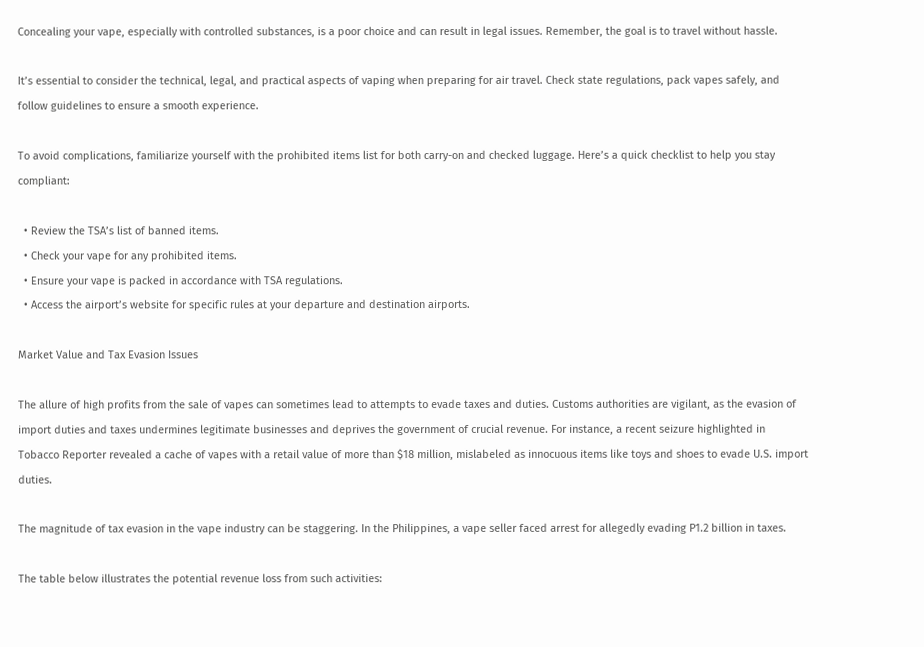Concealing your vape, especially with controlled substances, is a poor choice and can result in legal issues. Remember, the goal is to travel without hassle.

It’s essential to consider the technical, legal, and practical aspects of vaping when preparing for air travel. Check state regulations, pack vapes safely, and follow guidelines to ensure a smooth experience.

To avoid complications, familiarize yourself with the prohibited items list for both carry-on and checked luggage. Here’s a quick checklist to help you stay compliant:

  • Review the TSA’s list of banned items.
  • Check your vape for any prohibited items.
  • Ensure your vape is packed in accordance with TSA regulations.
  • Access the airport’s website for specific rules at your departure and destination airports.

Market Value and Tax Evasion Issues

The allure of high profits from the sale of vapes can sometimes lead to attempts to evade taxes and duties. Customs authorities are vigilant, as the evasion of import duties and taxes undermines legitimate businesses and deprives the government of crucial revenue. For instance, a recent seizure highlighted in Tobacco Reporter revealed a cache of vapes with a retail value of more than $18 million, mislabeled as innocuous items like toys and shoes to evade U.S. import duties.

The magnitude of tax evasion in the vape industry can be staggering. In the Philippines, a vape seller faced arrest for allegedly evading P1.2 billion in taxes.

The table below illustrates the potential revenue loss from such activities: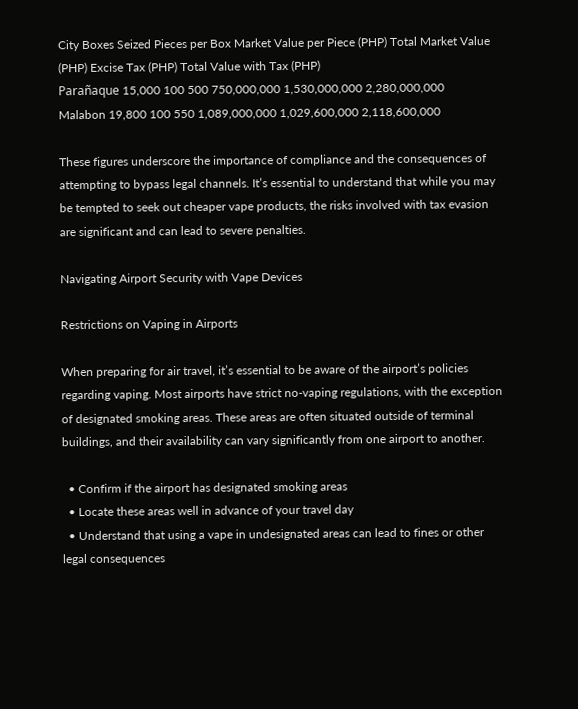City Boxes Seized Pieces per Box Market Value per Piece (PHP) Total Market Value (PHP) Excise Tax (PHP) Total Value with Tax (PHP)
Parañaque 15,000 100 500 750,000,000 1,530,000,000 2,280,000,000
Malabon 19,800 100 550 1,089,000,000 1,029,600,000 2,118,600,000

These figures underscore the importance of compliance and the consequences of attempting to bypass legal channels. It’s essential to understand that while you may be tempted to seek out cheaper vape products, the risks involved with tax evasion are significant and can lead to severe penalties.

Navigating Airport Security with Vape Devices

Restrictions on Vaping in Airports

When preparing for air travel, it’s essential to be aware of the airport’s policies regarding vaping. Most airports have strict no-vaping regulations, with the exception of designated smoking areas. These areas are often situated outside of terminal buildings, and their availability can vary significantly from one airport to another.

  • Confirm if the airport has designated smoking areas
  • Locate these areas well in advance of your travel day
  • Understand that using a vape in undesignated areas can lead to fines or other legal consequences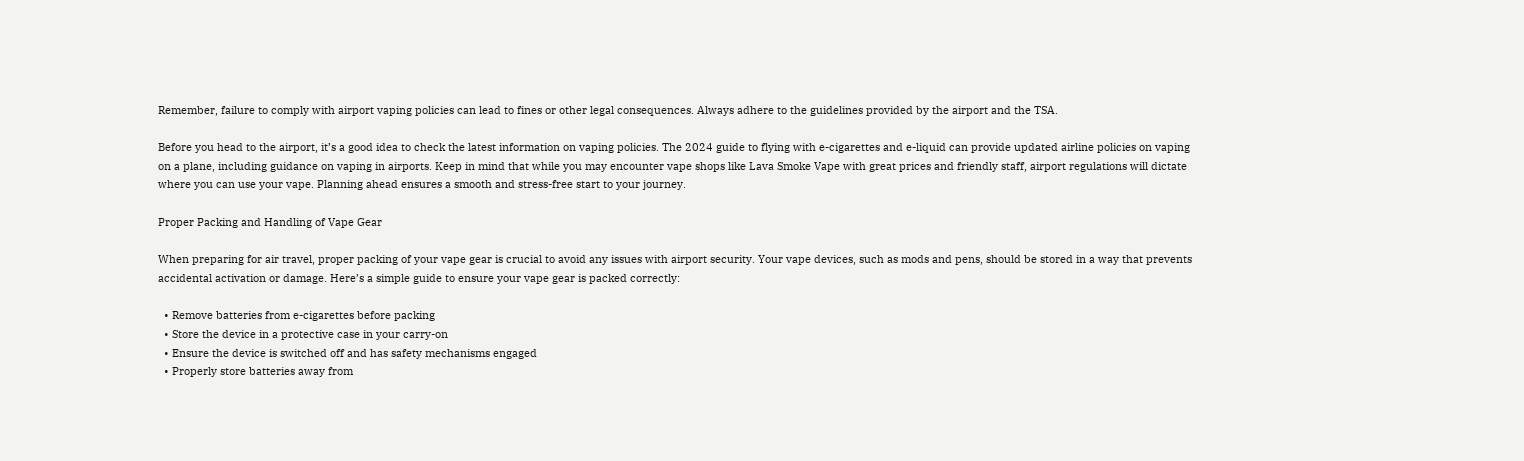Remember, failure to comply with airport vaping policies can lead to fines or other legal consequences. Always adhere to the guidelines provided by the airport and the TSA.

Before you head to the airport, it’s a good idea to check the latest information on vaping policies. The 2024 guide to flying with e-cigarettes and e-liquid can provide updated airline policies on vaping on a plane, including guidance on vaping in airports. Keep in mind that while you may encounter vape shops like Lava Smoke Vape with great prices and friendly staff, airport regulations will dictate where you can use your vape. Planning ahead ensures a smooth and stress-free start to your journey.

Proper Packing and Handling of Vape Gear

When preparing for air travel, proper packing of your vape gear is crucial to avoid any issues with airport security. Your vape devices, such as mods and pens, should be stored in a way that prevents accidental activation or damage. Here’s a simple guide to ensure your vape gear is packed correctly:

  • Remove batteries from e-cigarettes before packing
  • Store the device in a protective case in your carry-on
  • Ensure the device is switched off and has safety mechanisms engaged
  • Properly store batteries away from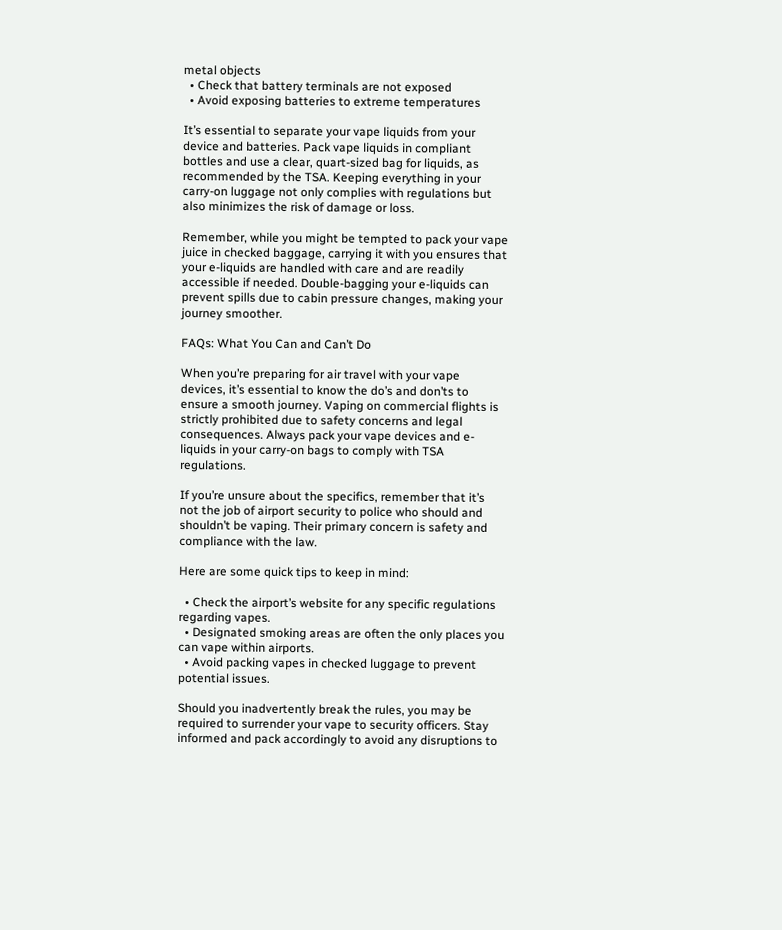metal objects
  • Check that battery terminals are not exposed
  • Avoid exposing batteries to extreme temperatures

It’s essential to separate your vape liquids from your device and batteries. Pack vape liquids in compliant bottles and use a clear, quart-sized bag for liquids, as recommended by the TSA. Keeping everything in your carry-on luggage not only complies with regulations but also minimizes the risk of damage or loss.

Remember, while you might be tempted to pack your vape juice in checked baggage, carrying it with you ensures that your e-liquids are handled with care and are readily accessible if needed. Double-bagging your e-liquids can prevent spills due to cabin pressure changes, making your journey smoother.

FAQs: What You Can and Can’t Do

When you’re preparing for air travel with your vape devices, it’s essential to know the do’s and don’ts to ensure a smooth journey. Vaping on commercial flights is strictly prohibited due to safety concerns and legal consequences. Always pack your vape devices and e-liquids in your carry-on bags to comply with TSA regulations.

If you’re unsure about the specifics, remember that it’s not the job of airport security to police who should and shouldn’t be vaping. Their primary concern is safety and compliance with the law.

Here are some quick tips to keep in mind:

  • Check the airport’s website for any specific regulations regarding vapes.
  • Designated smoking areas are often the only places you can vape within airports.
  • Avoid packing vapes in checked luggage to prevent potential issues.

Should you inadvertently break the rules, you may be required to surrender your vape to security officers. Stay informed and pack accordingly to avoid any disruptions to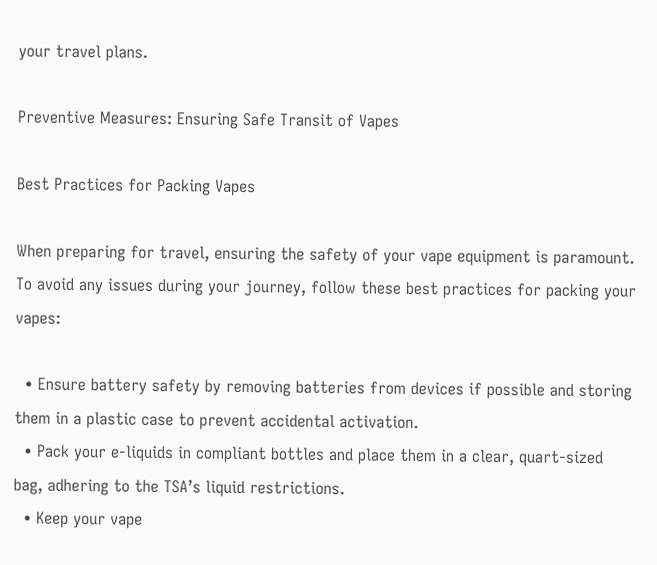your travel plans.

Preventive Measures: Ensuring Safe Transit of Vapes

Best Practices for Packing Vapes

When preparing for travel, ensuring the safety of your vape equipment is paramount. To avoid any issues during your journey, follow these best practices for packing your vapes:

  • Ensure battery safety by removing batteries from devices if possible and storing them in a plastic case to prevent accidental activation.
  • Pack your e-liquids in compliant bottles and place them in a clear, quart-sized bag, adhering to the TSA’s liquid restrictions.
  • Keep your vape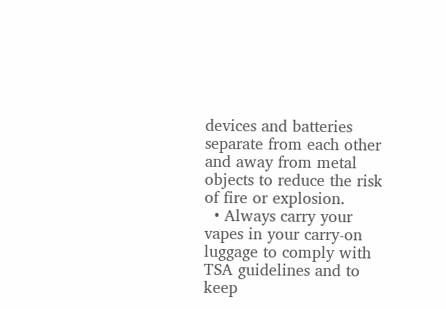devices and batteries separate from each other and away from metal objects to reduce the risk of fire or explosion.
  • Always carry your vapes in your carry-on luggage to comply with TSA guidelines and to keep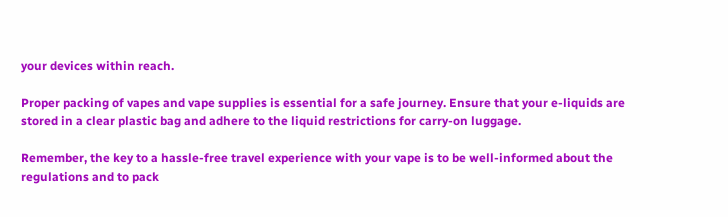your devices within reach.

Proper packing of vapes and vape supplies is essential for a safe journey. Ensure that your e-liquids are stored in a clear plastic bag and adhere to the liquid restrictions for carry-on luggage.

Remember, the key to a hassle-free travel experience with your vape is to be well-informed about the regulations and to pack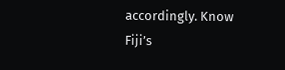accordingly. Know Fiji’s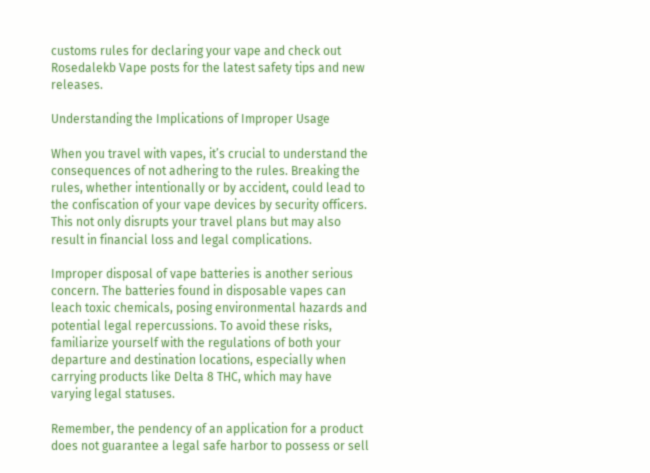customs rules for declaring your vape and check out Rosedalekb Vape posts for the latest safety tips and new releases.

Understanding the Implications of Improper Usage

When you travel with vapes, it’s crucial to understand the consequences of not adhering to the rules. Breaking the rules, whether intentionally or by accident, could lead to the confiscation of your vape devices by security officers. This not only disrupts your travel plans but may also result in financial loss and legal complications.

Improper disposal of vape batteries is another serious concern. The batteries found in disposable vapes can leach toxic chemicals, posing environmental hazards and potential legal repercussions. To avoid these risks, familiarize yourself with the regulations of both your departure and destination locations, especially when carrying products like Delta 8 THC, which may have varying legal statuses.

Remember, the pendency of an application for a product does not guarantee a legal safe harbor to possess or sell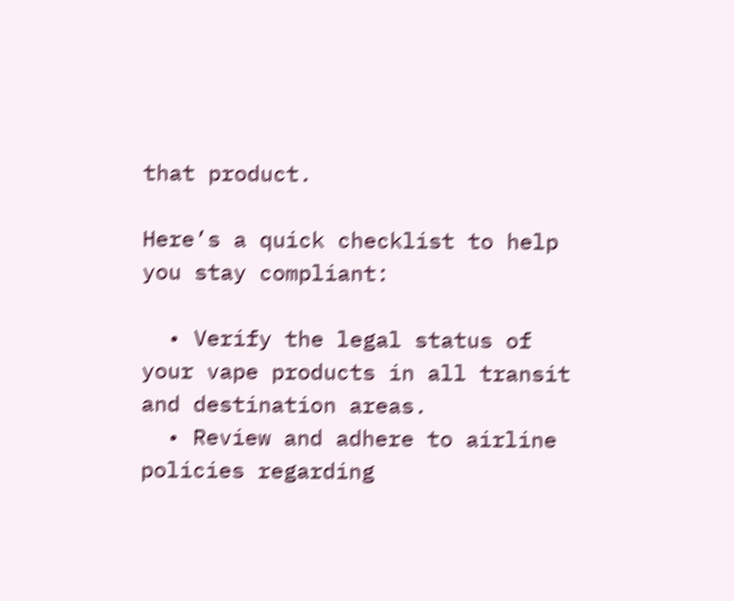that product.

Here’s a quick checklist to help you stay compliant:

  • Verify the legal status of your vape products in all transit and destination areas.
  • Review and adhere to airline policies regarding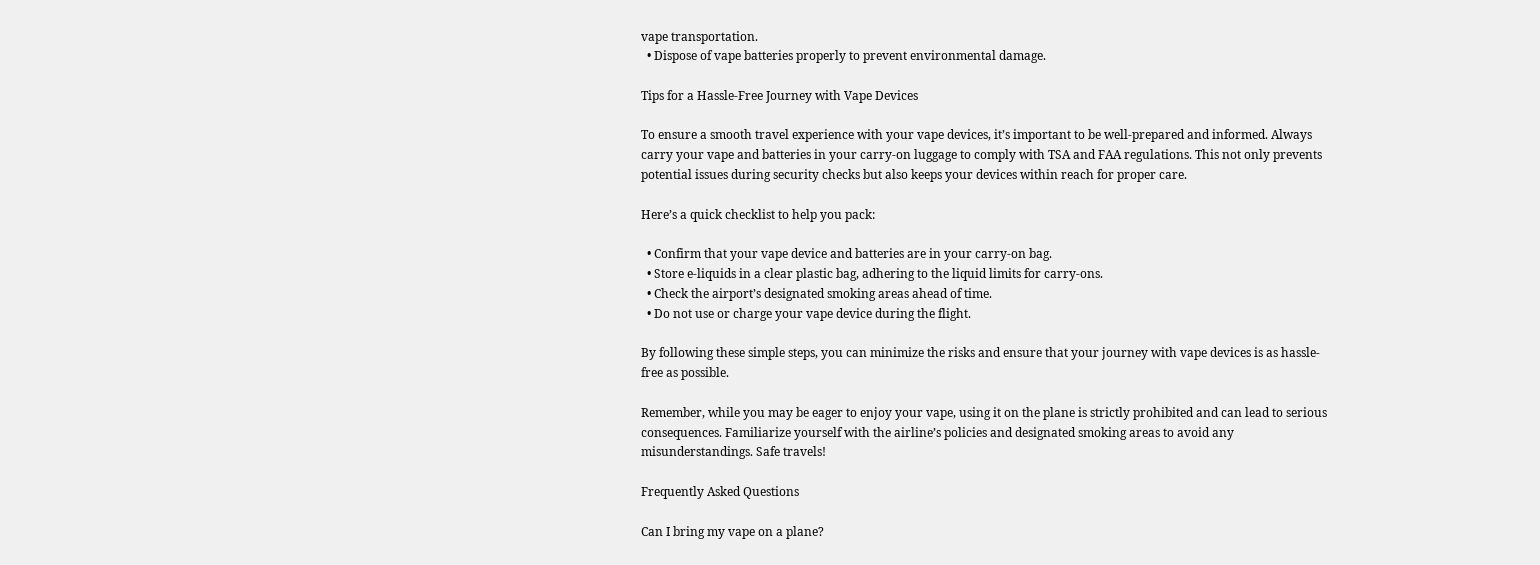vape transportation.
  • Dispose of vape batteries properly to prevent environmental damage.

Tips for a Hassle-Free Journey with Vape Devices

To ensure a smooth travel experience with your vape devices, it’s important to be well-prepared and informed. Always carry your vape and batteries in your carry-on luggage to comply with TSA and FAA regulations. This not only prevents potential issues during security checks but also keeps your devices within reach for proper care.

Here’s a quick checklist to help you pack:

  • Confirm that your vape device and batteries are in your carry-on bag.
  • Store e-liquids in a clear plastic bag, adhering to the liquid limits for carry-ons.
  • Check the airport’s designated smoking areas ahead of time.
  • Do not use or charge your vape device during the flight.

By following these simple steps, you can minimize the risks and ensure that your journey with vape devices is as hassle-free as possible.

Remember, while you may be eager to enjoy your vape, using it on the plane is strictly prohibited and can lead to serious consequences. Familiarize yourself with the airline’s policies and designated smoking areas to avoid any misunderstandings. Safe travels!

Frequently Asked Questions

Can I bring my vape on a plane?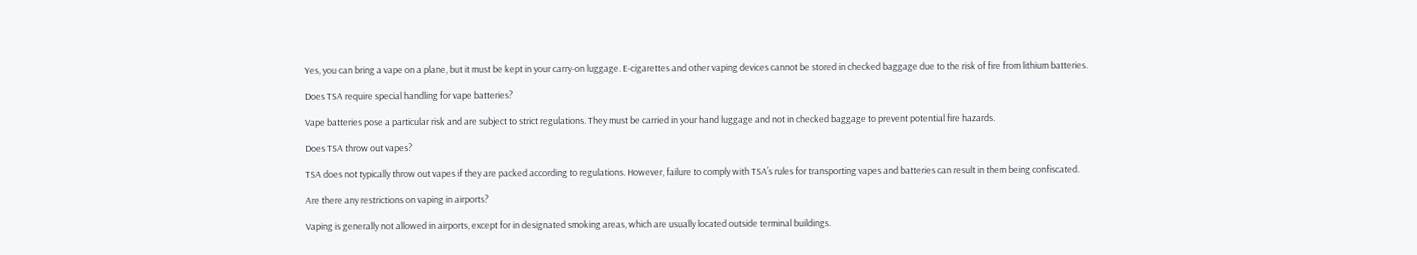Yes, you can bring a vape on a plane, but it must be kept in your carry-on luggage. E-cigarettes and other vaping devices cannot be stored in checked baggage due to the risk of fire from lithium batteries.

Does TSA require special handling for vape batteries?

Vape batteries pose a particular risk and are subject to strict regulations. They must be carried in your hand luggage and not in checked baggage to prevent potential fire hazards.

Does TSA throw out vapes?

TSA does not typically throw out vapes if they are packed according to regulations. However, failure to comply with TSA’s rules for transporting vapes and batteries can result in them being confiscated.

Are there any restrictions on vaping in airports?

Vaping is generally not allowed in airports, except for in designated smoking areas, which are usually located outside terminal buildings.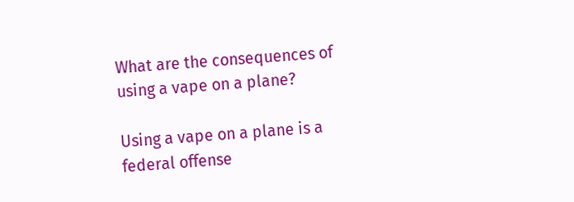What are the consequences of using a vape on a plane?

Using a vape on a plane is a federal offense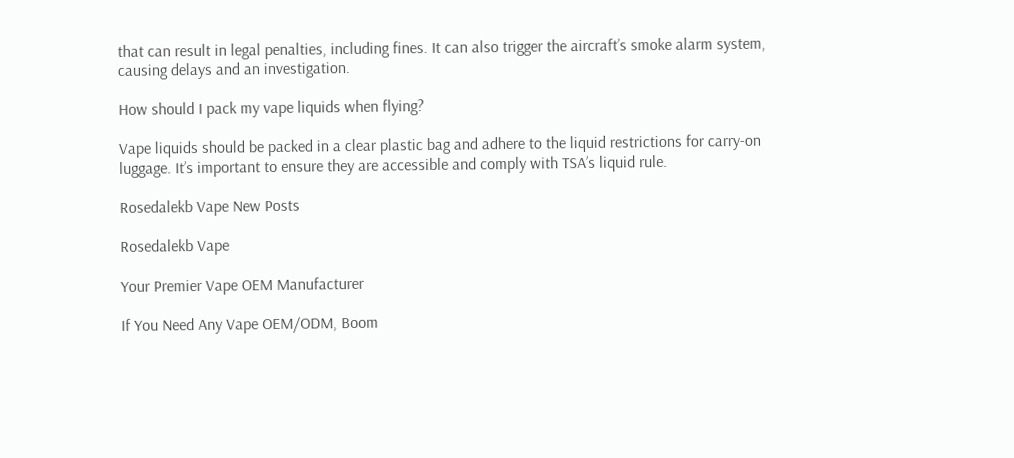that can result in legal penalties, including fines. It can also trigger the aircraft’s smoke alarm system, causing delays and an investigation.

How should I pack my vape liquids when flying?

Vape liquids should be packed in a clear plastic bag and adhere to the liquid restrictions for carry-on luggage. It’s important to ensure they are accessible and comply with TSA’s liquid rule.

Rosedalekb Vape New Posts

Rosedalekb Vape

Your Premier Vape OEM Manufacturer

If You Need Any Vape OEM/ODM, Boom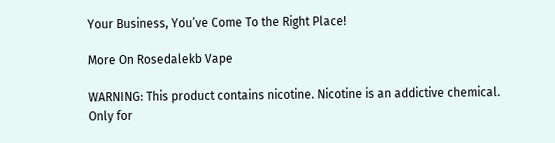Your Business, You’ve Come To the Right Place!

More On Rosedalekb Vape

WARNING: This product contains nicotine. Nicotine is an addictive chemical. Only for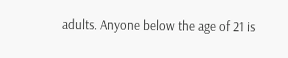adults. Anyone below the age of 21 is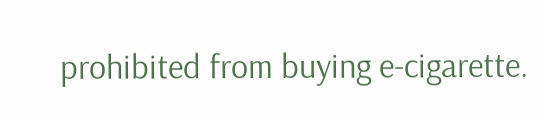prohibited from buying e-cigarette.